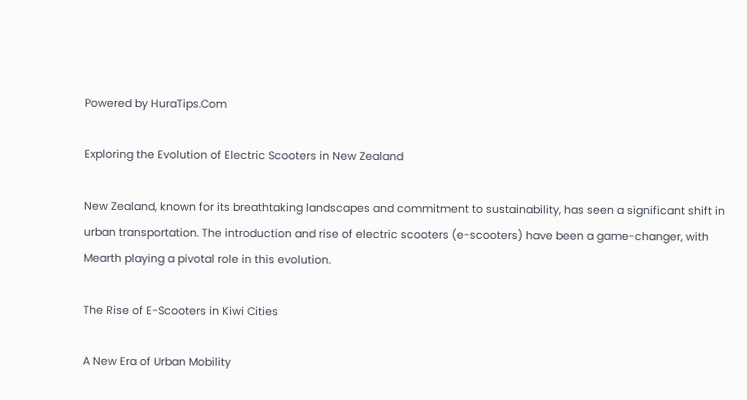Powered by HuraTips.Com

Exploring the Evolution of Electric Scooters in New Zealand

New Zealand, known for its breathtaking landscapes and commitment to sustainability, has seen a significant shift in urban transportation. The introduction and rise of electric scooters (e-scooters) have been a game-changer, with Mearth playing a pivotal role in this evolution.

The Rise of E-Scooters in Kiwi Cities

A New Era of Urban Mobility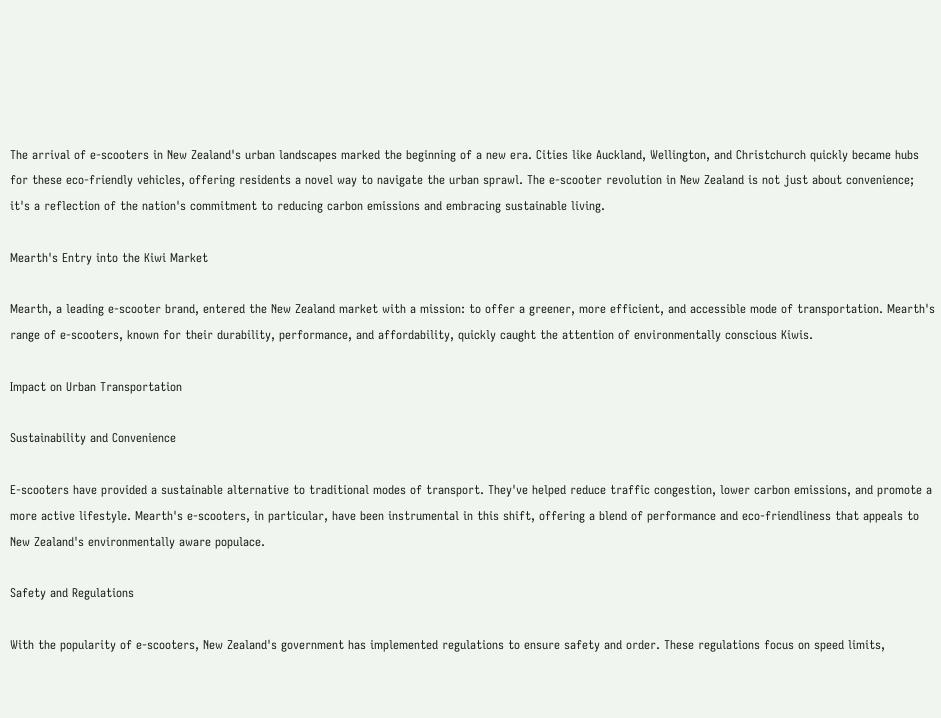The arrival of e-scooters in New Zealand's urban landscapes marked the beginning of a new era. Cities like Auckland, Wellington, and Christchurch quickly became hubs for these eco-friendly vehicles, offering residents a novel way to navigate the urban sprawl. The e-scooter revolution in New Zealand is not just about convenience; it's a reflection of the nation's commitment to reducing carbon emissions and embracing sustainable living.

Mearth's Entry into the Kiwi Market

Mearth, a leading e-scooter brand, entered the New Zealand market with a mission: to offer a greener, more efficient, and accessible mode of transportation. Mearth's range of e-scooters, known for their durability, performance, and affordability, quickly caught the attention of environmentally conscious Kiwis.

Impact on Urban Transportation

Sustainability and Convenience

E-scooters have provided a sustainable alternative to traditional modes of transport. They've helped reduce traffic congestion, lower carbon emissions, and promote a more active lifestyle. Mearth's e-scooters, in particular, have been instrumental in this shift, offering a blend of performance and eco-friendliness that appeals to New Zealand's environmentally aware populace.

Safety and Regulations

With the popularity of e-scooters, New Zealand's government has implemented regulations to ensure safety and order. These regulations focus on speed limits,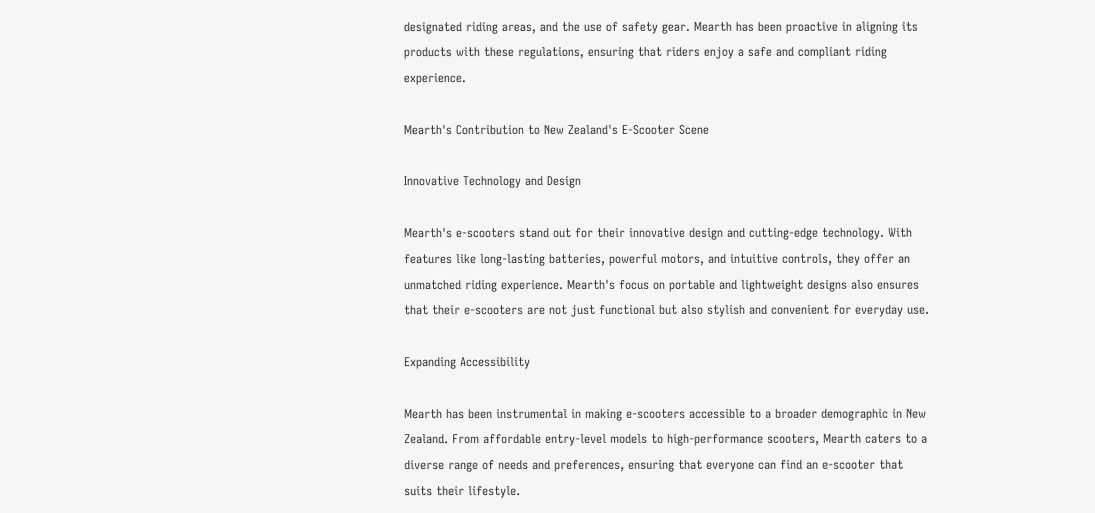designated riding areas, and the use of safety gear. Mearth has been proactive in aligning its products with these regulations, ensuring that riders enjoy a safe and compliant riding experience.

Mearth's Contribution to New Zealand's E-Scooter Scene

Innovative Technology and Design

Mearth's e-scooters stand out for their innovative design and cutting-edge technology. With features like long-lasting batteries, powerful motors, and intuitive controls, they offer an unmatched riding experience. Mearth's focus on portable and lightweight designs also ensures that their e-scooters are not just functional but also stylish and convenient for everyday use.

Expanding Accessibility

Mearth has been instrumental in making e-scooters accessible to a broader demographic in New Zealand. From affordable entry-level models to high-performance scooters, Mearth caters to a diverse range of needs and preferences, ensuring that everyone can find an e-scooter that suits their lifestyle.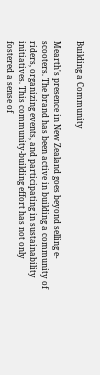Building a Community

Mearth's presence in New Zealand goes beyond selling e-scooters. The brand has been active in building a community of riders, organizing events, and participating in sustainability initiatives. This community-building effort has not only fostered a sense of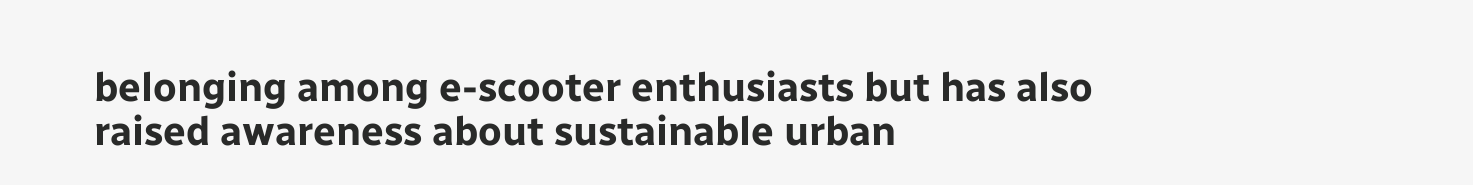belonging among e-scooter enthusiasts but has also raised awareness about sustainable urban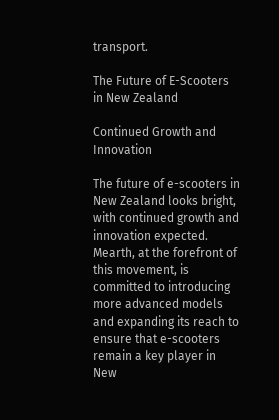transport.

The Future of E-Scooters in New Zealand

Continued Growth and Innovation

The future of e-scooters in New Zealand looks bright, with continued growth and innovation expected. Mearth, at the forefront of this movement, is committed to introducing more advanced models and expanding its reach to ensure that e-scooters remain a key player in New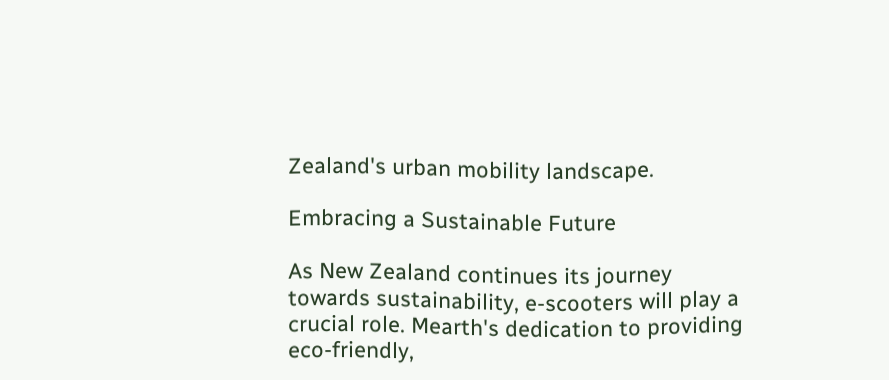Zealand's urban mobility landscape.

Embracing a Sustainable Future

As New Zealand continues its journey towards sustainability, e-scooters will play a crucial role. Mearth's dedication to providing eco-friendly,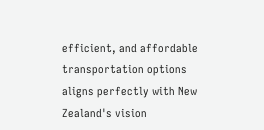efficient, and affordable transportation options aligns perfectly with New Zealand's vision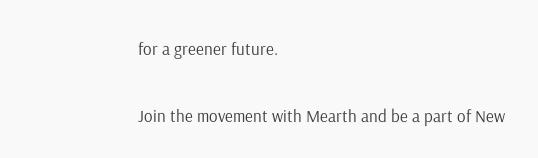for a greener future.

Join the movement with Mearth and be a part of New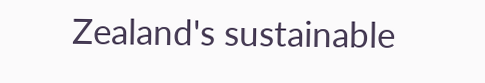Zealand's sustainable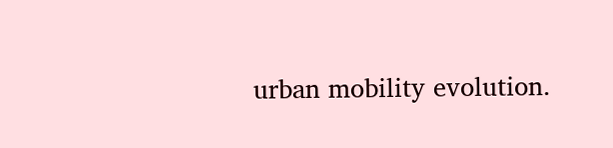urban mobility evolution.